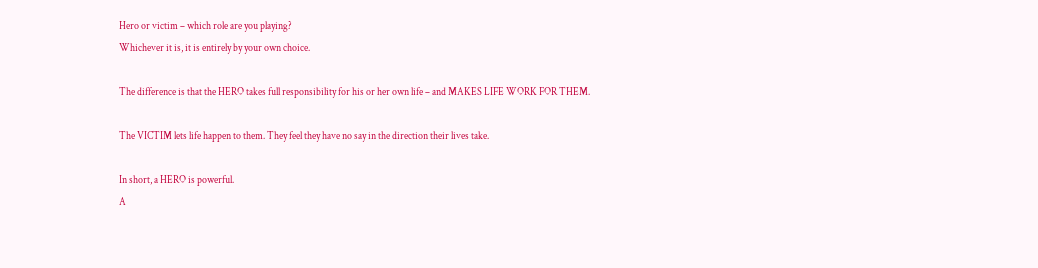Hero or victim – which role are you playing?
Whichever it is, it is entirely by your own choice.

The difference is that the HERO takes full responsibility for his or her own life – and MAKES LIFE WORK FOR THEM.

The VICTIM lets life happen to them. They feel they have no say in the direction their lives take.

In short, a HERO is powerful.
A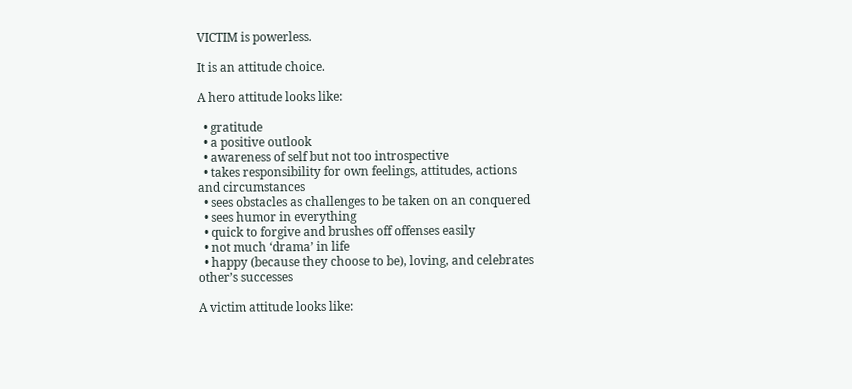VICTIM is powerless.

It is an attitude choice.

A hero attitude looks like:

  • gratitude
  • a positive outlook
  • awareness of self but not too introspective
  • takes responsibility for own feelings, attitudes, actions and circumstances
  • sees obstacles as challenges to be taken on an conquered
  • sees humor in everything
  • quick to forgive and brushes off offenses easily
  • not much ‘drama’ in life
  • happy (because they choose to be), loving, and celebrates other’s successes

A victim attitude looks like: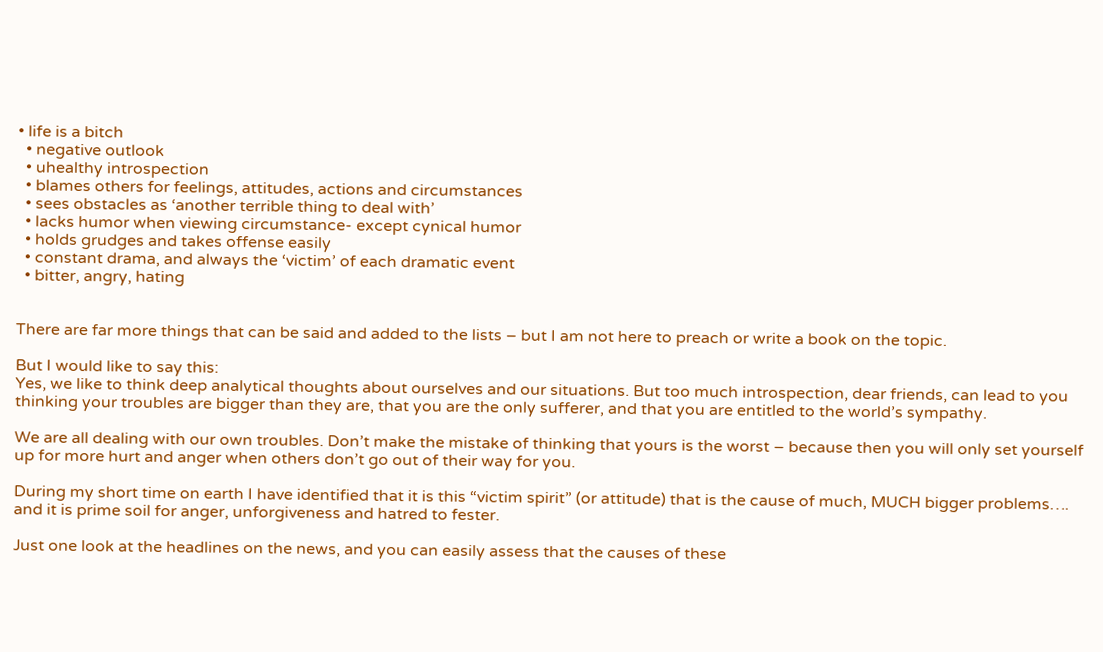• life is a bitch
  • negative outlook
  • uhealthy introspection
  • blames others for feelings, attitudes, actions and circumstances
  • sees obstacles as ‘another terrible thing to deal with’
  • lacks humor when viewing circumstance- except cynical humor
  • holds grudges and takes offense easily
  • constant drama, and always the ‘victim’ of each dramatic event
  • bitter, angry, hating


There are far more things that can be said and added to the lists – but I am not here to preach or write a book on the topic.

But I would like to say this:
Yes, we like to think deep analytical thoughts about ourselves and our situations. But too much introspection, dear friends, can lead to you thinking your troubles are bigger than they are, that you are the only sufferer, and that you are entitled to the world’s sympathy.

We are all dealing with our own troubles. Don’t make the mistake of thinking that yours is the worst – because then you will only set yourself up for more hurt and anger when others don’t go out of their way for you.

During my short time on earth I have identified that it is this “victim spirit” (or attitude) that is the cause of much, MUCH bigger problems…. and it is prime soil for anger, unforgiveness and hatred to fester.

Just one look at the headlines on the news, and you can easily assess that the causes of these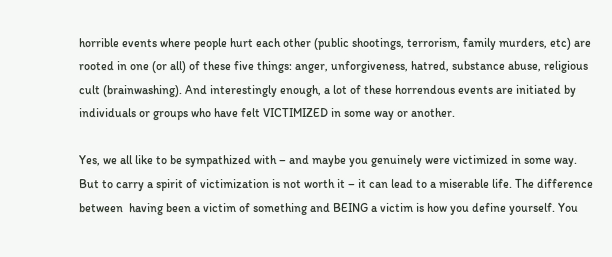horrible events where people hurt each other (public shootings, terrorism, family murders, etc) are rooted in one (or all) of these five things: anger, unforgiveness, hatred, substance abuse, religious cult (brainwashing). And interestingly enough, a lot of these horrendous events are initiated by individuals or groups who have felt VICTIMIZED in some way or another.

Yes, we all like to be sympathized with – and maybe you genuinely were victimized in some way. But to carry a spirit of victimization is not worth it – it can lead to a miserable life. The difference between  having been a victim of something and BEING a victim is how you define yourself. You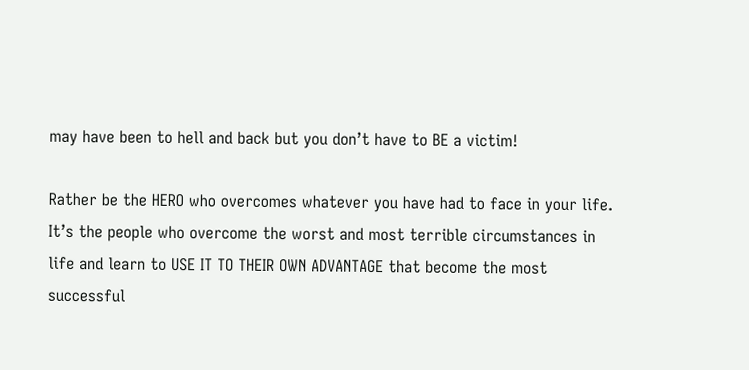may have been to hell and back but you don’t have to BE a victim!

Rather be the HERO who overcomes whatever you have had to face in your life. It’s the people who overcome the worst and most terrible circumstances in life and learn to USE IT TO THEIR OWN ADVANTAGE that become the most successful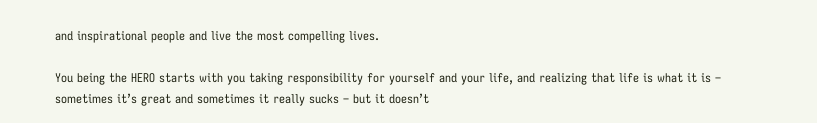and inspirational people and live the most compelling lives.

You being the HERO starts with you taking responsibility for yourself and your life, and realizing that life is what it is – sometimes it’s great and sometimes it really sucks – but it doesn’t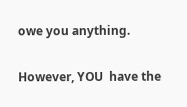owe you anything.

However, YOU  have the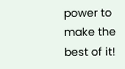power to make the best of it!